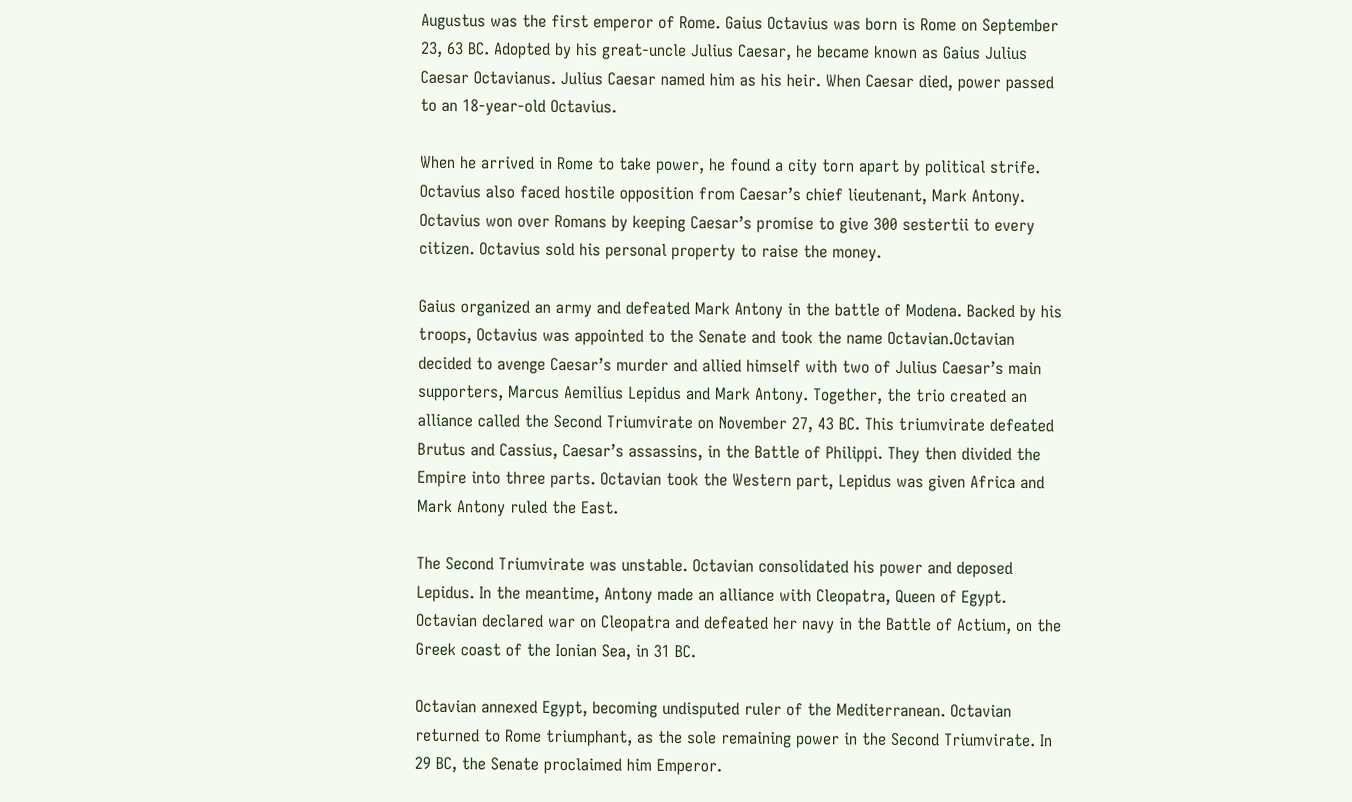Augustus was the first emperor of Rome. Gaius Octavius was born is Rome on September 23, 63 BC. Adopted by his great-uncle Julius Caesar, he became known as Gaius Julius Caesar Octavianus. Julius Caesar named him as his heir. When Caesar died, power passed to an 18-year-old Octavius.

When he arrived in Rome to take power, he found a city torn apart by political strife. Octavius also faced hostile opposition from Caesar’s chief lieutenant, Mark Antony. Octavius won over Romans by keeping Caesar’s promise to give 300 sestertii to every citizen. Octavius sold his personal property to raise the money.

Gaius organized an army and defeated Mark Antony in the battle of Modena. Backed by his troops, Octavius was appointed to the Senate and took the name Octavian.Octavian decided to avenge Caesar’s murder and allied himself with two of Julius Caesar’s main supporters, Marcus Aemilius Lepidus and Mark Antony. Together, the trio created an alliance called the Second Triumvirate on November 27, 43 BC. This triumvirate defeated Brutus and Cassius, Caesar’s assassins, in the Battle of Philippi. They then divided the Empire into three parts. Octavian took the Western part, Lepidus was given Africa and Mark Antony ruled the East.

The Second Triumvirate was unstable. Octavian consolidated his power and deposed Lepidus. In the meantime, Antony made an alliance with Cleopatra, Queen of Egypt. Octavian declared war on Cleopatra and defeated her navy in the Battle of Actium, on the Greek coast of the Ionian Sea, in 31 BC.

Octavian annexed Egypt, becoming undisputed ruler of the Mediterranean. Octavian returned to Rome triumphant, as the sole remaining power in the Second Triumvirate. In 29 BC, the Senate proclaimed him Emperor.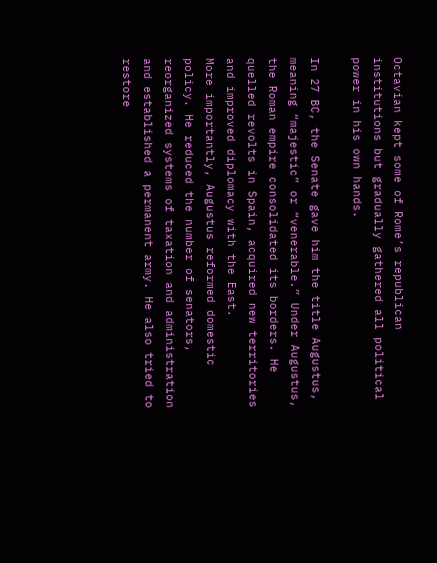Octavian kept some of Rome’s republican institutions but gradually gathered all political power in his own hands.

In 27 BC, the Senate gave him the title Augustus, meaning “majestic” or “venerable.” Under Augustus, the Roman empire consolidated its borders. He quelled revolts in Spain, acquired new territories and improved diplomacy with the East.
More importantly, Augustus reformed domestic policy. He reduced the number of senators, reorganized systems of taxation and administration and established a permanent army. He also tried to restore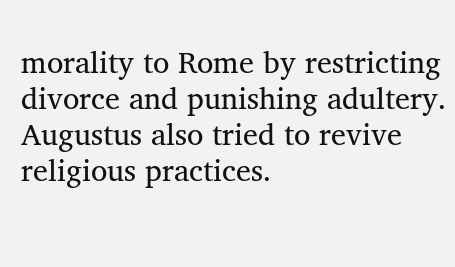morality to Rome by restricting divorce and punishing adultery. Augustus also tried to revive religious practices.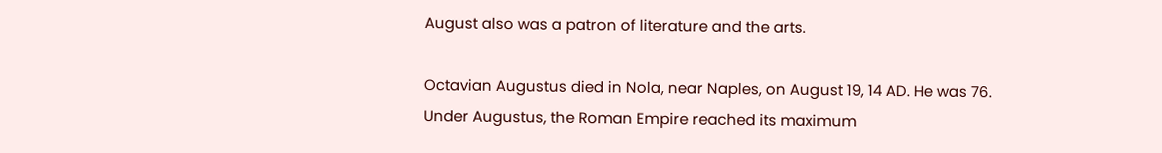August also was a patron of literature and the arts.

Octavian Augustus died in Nola, near Naples, on August 19, 14 AD. He was 76.
Under Augustus, the Roman Empire reached its maximum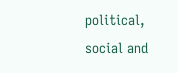political, social and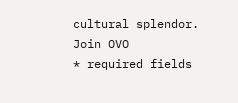cultural splendor.
Join OVO
* required fields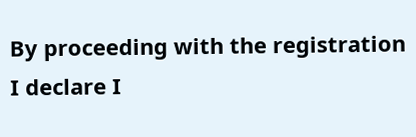By proceeding with the registration I declare I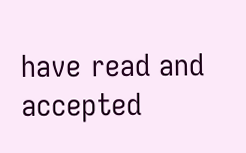have read and accepted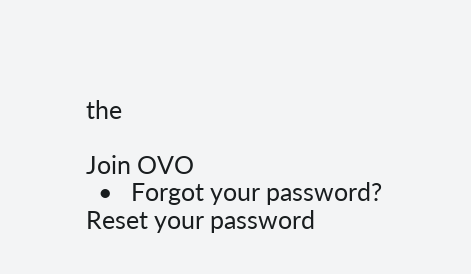the

Join OVO
  •   Forgot your password?
Reset your password